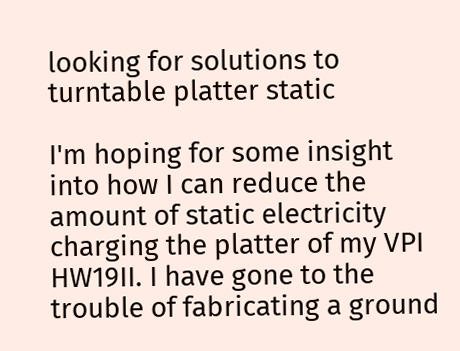looking for solutions to turntable platter static

I'm hoping for some insight into how I can reduce the amount of static electricity charging the platter of my VPI HW19II. I have gone to the trouble of fabricating a ground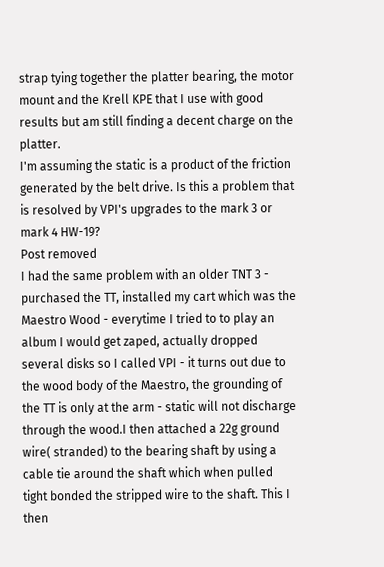strap tying together the platter bearing, the motor mount and the Krell KPE that I use with good results but am still finding a decent charge on the platter.
I'm assuming the static is a product of the friction generated by the belt drive. Is this a problem that is resolved by VPI's upgrades to the mark 3 or mark 4 HW-19?
Post removed
I had the same problem with an older TNT 3 - purchased the TT, installed my cart which was the Maestro Wood - everytime I tried to to play an album I would get zaped, actually dropped several disks so I called VPI - it turns out due to the wood body of the Maestro, the grounding of the TT is only at the arm - static will not discharge through the wood.I then attached a 22g ground wire( stranded) to the bearing shaft by using a cable tie around the shaft which when pulled tight bonded the stripped wire to the shaft. This I then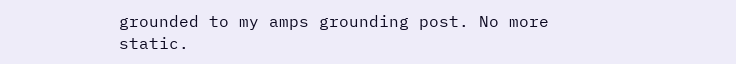grounded to my amps grounding post. No more static.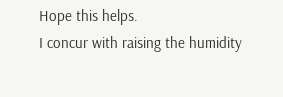Hope this helps.
I concur with raising the humidity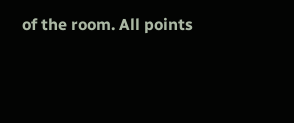of the room. All points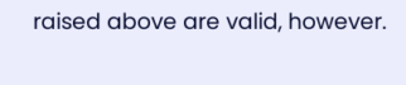raised above are valid, however.